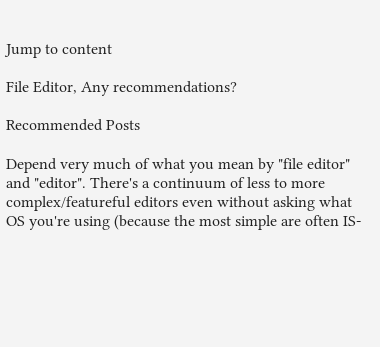Jump to content

File Editor, Any recommendations?

Recommended Posts

Depend very much of what you mean by "file editor" and "editor". There's a continuum of less to more complex/featureful editors even without asking what OS you're using (because the most simple are often IS-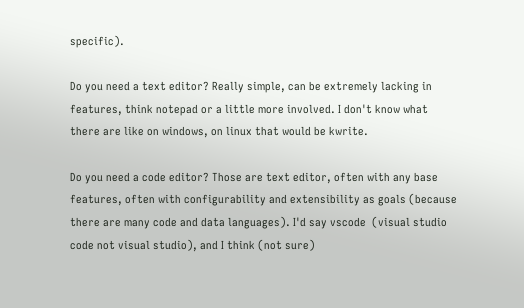specific).

Do you need a text editor? Really simple, can be extremely lacking in features, think notepad or a little more involved. I don't know what there are like on windows, on linux that would be kwrite.

Do you need a code editor? Those are text editor, often with any base features, often with configurability and extensibility as goals (because there are many code and data languages). I'd say vscode  (visual studio code not visual studio), and I think (not sure)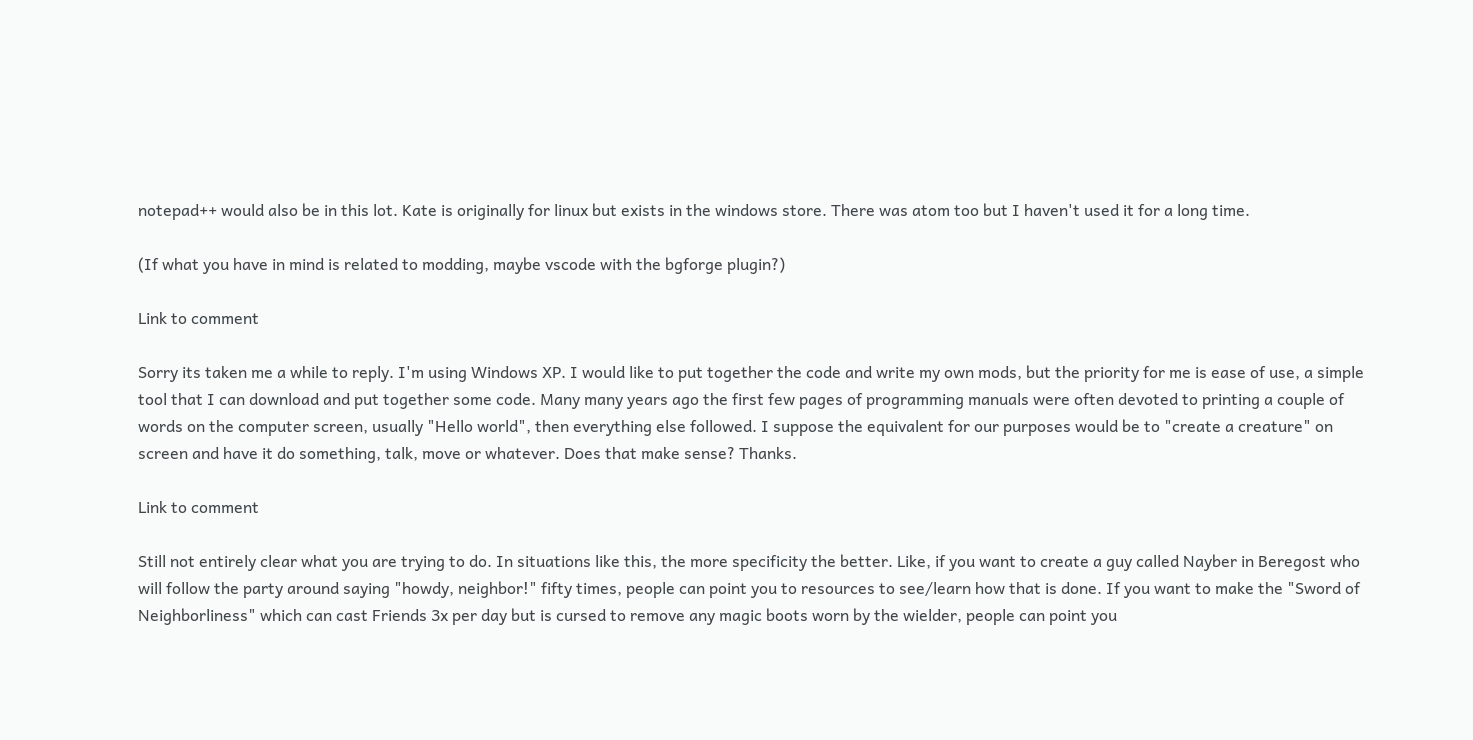notepad++ would also be in this lot. Kate is originally for linux but exists in the windows store. There was atom too but I haven't used it for a long time.

(If what you have in mind is related to modding, maybe vscode with the bgforge plugin?)

Link to comment

Sorry its taken me a while to reply. I'm using Windows XP. I would like to put together the code and write my own mods, but the priority for me is ease of use, a simple tool that I can download and put together some code. Many many years ago the first few pages of programming manuals were often devoted to printing a couple of words on the computer screen, usually "Hello world", then everything else followed. I suppose the equivalent for our purposes would be to "create a creature" on screen and have it do something, talk, move or whatever. Does that make sense? Thanks.

Link to comment

Still not entirely clear what you are trying to do. In situations like this, the more specificity the better. Like, if you want to create a guy called Nayber in Beregost who will follow the party around saying "howdy, neighbor!" fifty times, people can point you to resources to see/learn how that is done. If you want to make the "Sword of Neighborliness" which can cast Friends 3x per day but is cursed to remove any magic boots worn by the wielder, people can point you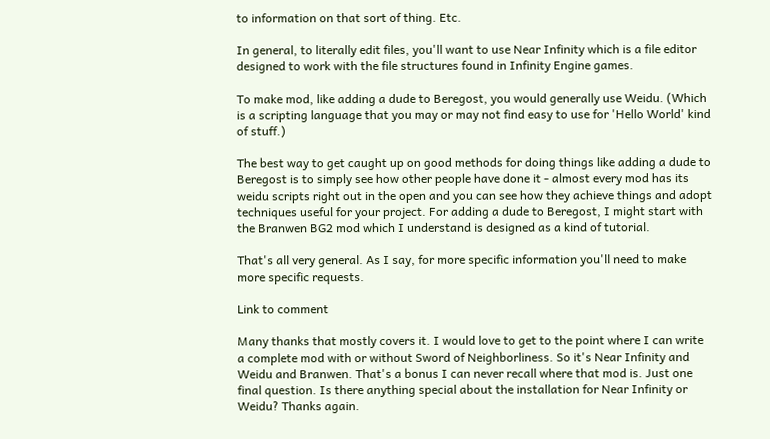to information on that sort of thing. Etc.

In general, to literally edit files, you'll want to use Near Infinity which is a file editor designed to work with the file structures found in Infinity Engine games.

To make mod, like adding a dude to Beregost, you would generally use Weidu. (Which is a scripting language that you may or may not find easy to use for 'Hello World' kind of stuff.)

The best way to get caught up on good methods for doing things like adding a dude to Beregost is to simply see how other people have done it - almost every mod has its weidu scripts right out in the open and you can see how they achieve things and adopt techniques useful for your project. For adding a dude to Beregost, I might start with the Branwen BG2 mod which I understand is designed as a kind of tutorial.

That's all very general. As I say, for more specific information you'll need to make more specific requests.

Link to comment

Many thanks that mostly covers it. I would love to get to the point where I can write a complete mod with or without Sword of Neighborliness. So it's Near Infinity and Weidu and Branwen. That's a bonus I can never recall where that mod is. Just one final question. Is there anything special about the installation for Near Infinity or Weidu? Thanks again.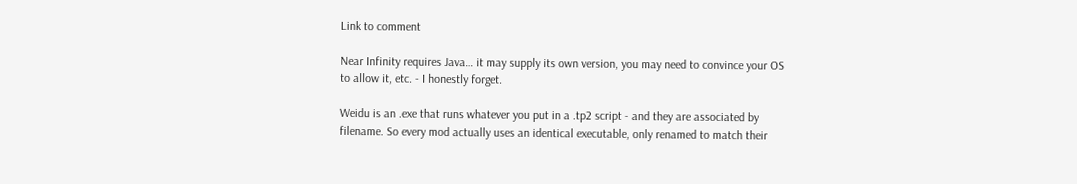Link to comment

Near Infinity requires Java… it may supply its own version, you may need to convince your OS to allow it, etc. - I honestly forget.

Weidu is an .exe that runs whatever you put in a .tp2 script - and they are associated by filename. So every mod actually uses an identical executable, only renamed to match their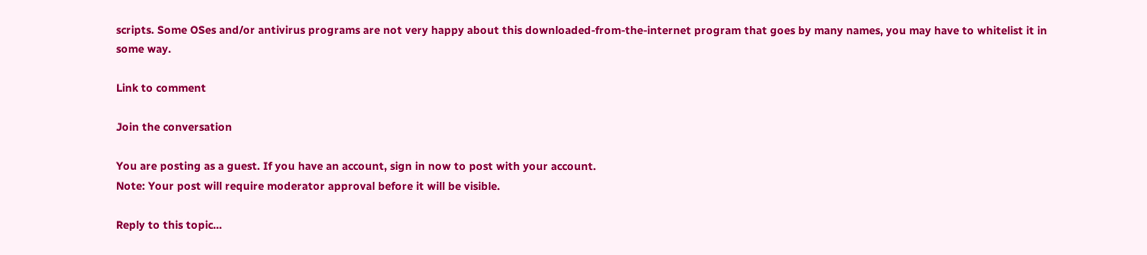scripts. Some OSes and/or antivirus programs are not very happy about this downloaded-from-the-internet program that goes by many names, you may have to whitelist it in some way.

Link to comment

Join the conversation

You are posting as a guest. If you have an account, sign in now to post with your account.
Note: Your post will require moderator approval before it will be visible.

Reply to this topic...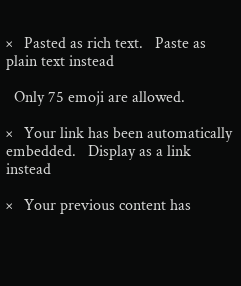×   Pasted as rich text.   Paste as plain text instead

  Only 75 emoji are allowed.

×   Your link has been automatically embedded.   Display as a link instead

×   Your previous content has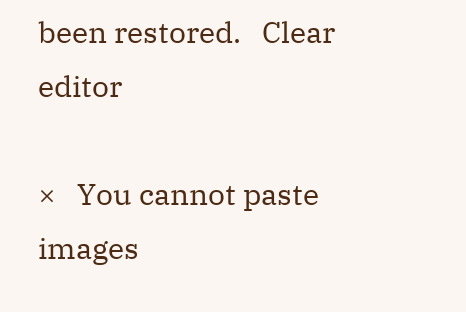been restored.   Clear editor

×   You cannot paste images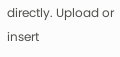directly. Upload or insert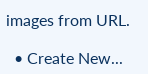images from URL.

  • Create New...